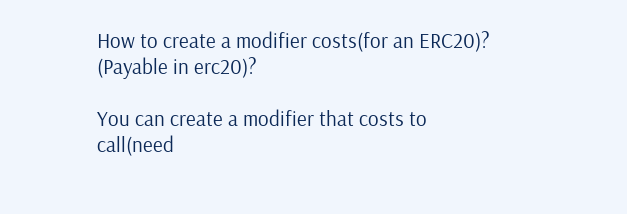How to create a modifier costs(for an ERC20)? (Payable in erc20)?

You can create a modifier that costs to call(need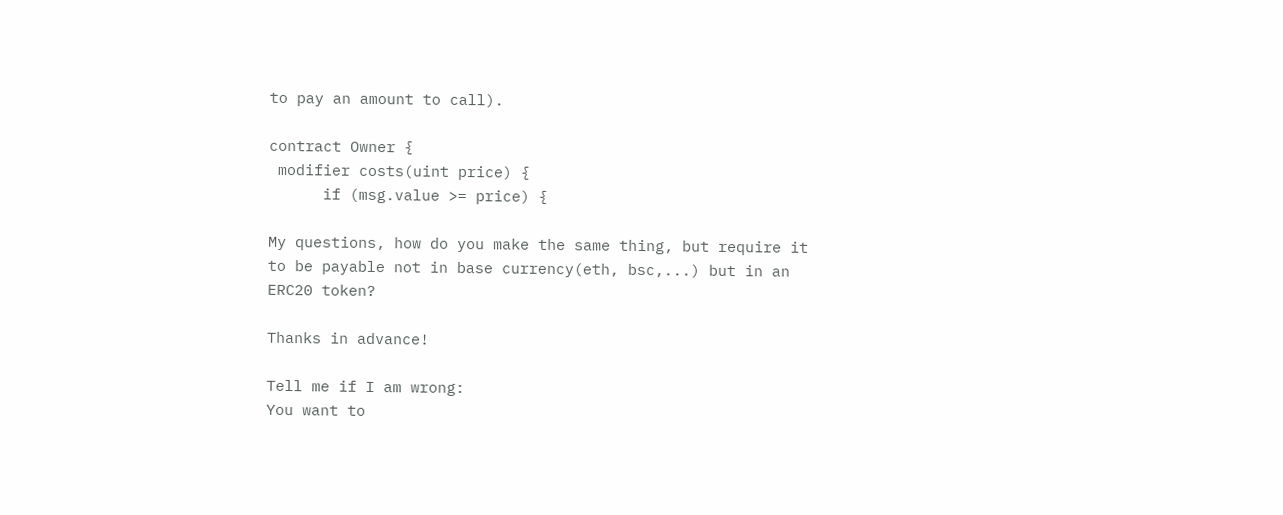to pay an amount to call).

contract Owner {
 modifier costs(uint price) {
      if (msg.value >= price) {

My questions, how do you make the same thing, but require it to be payable not in base currency(eth, bsc,...) but in an ERC20 token?

Thanks in advance!

Tell me if I am wrong:
You want to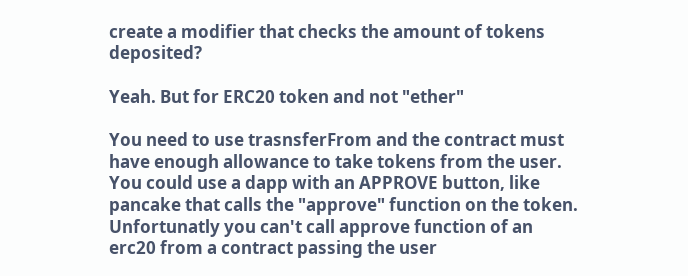create a modifier that checks the amount of tokens deposited?

Yeah. But for ERC20 token and not "ether"

You need to use trasnsferFrom and the contract must have enough allowance to take tokens from the user. You could use a dapp with an APPROVE button, like pancake that calls the "approve" function on the token.
Unfortunatly you can't call approve function of an erc20 from a contract passing the user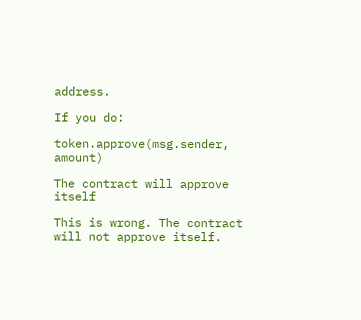address.

If you do:

token.approve(msg.sender, amount)

The contract will approve itself

This is wrong. The contract will not approve itself.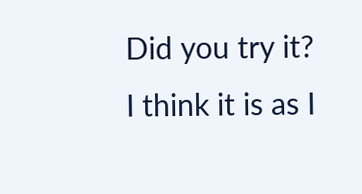Did you try it? I think it is as I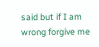said but if I am wrong forgive me